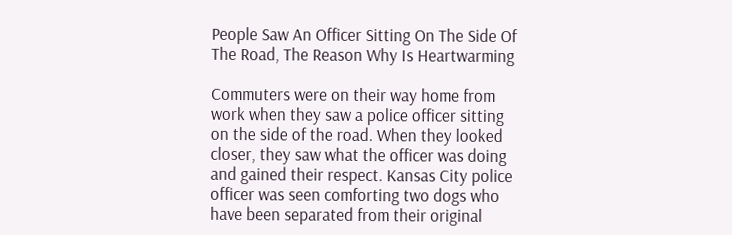People Saw An Officer Sitting On The Side Of The Road, The Reason Why Is Heartwarming

Commuters were on their way home from work when they saw a police officer sitting on the side of the road. When they looked closer, they saw what the officer was doing and gained their respect. Kansas City police officer was seen comforting two dogs who have been separated from their original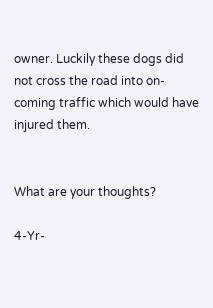owner. Luckily these dogs did not cross the road into on-coming traffic which would have injured them.


What are your thoughts?

4-Yr-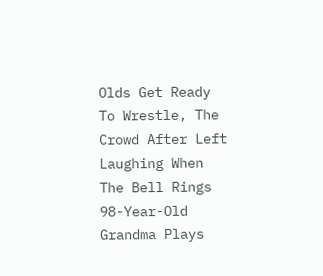Olds Get Ready To Wrestle, The Crowd After Left Laughing When The Bell Rings
98-Year-Old Grandma Plays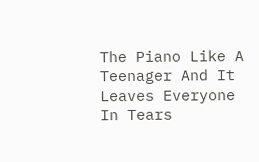The Piano Like A Teenager And It Leaves Everyone In Tears